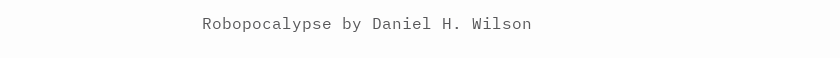Robopocalypse by Daniel H. Wilson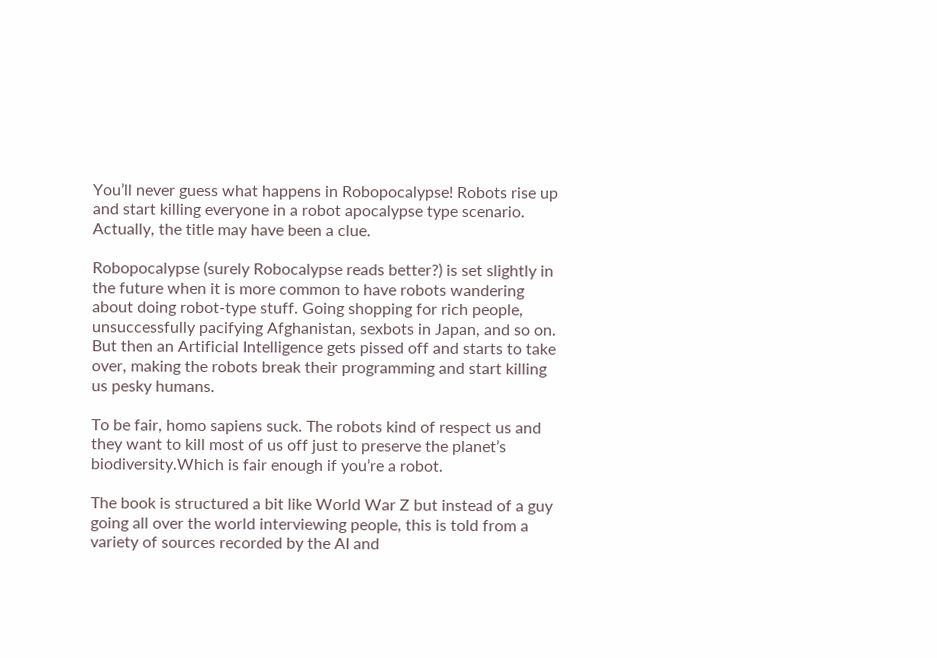You’ll never guess what happens in Robopocalypse! Robots rise up and start killing everyone in a robot apocalypse type scenario. Actually, the title may have been a clue.

Robopocalypse (surely Robocalypse reads better?) is set slightly in the future when it is more common to have robots wandering about doing robot-type stuff. Going shopping for rich people, unsuccessfully pacifying Afghanistan, sexbots in Japan, and so on. But then an Artificial Intelligence gets pissed off and starts to take over, making the robots break their programming and start killing us pesky humans.

To be fair, homo sapiens suck. The robots kind of respect us and they want to kill most of us off just to preserve the planet’s biodiversity.Which is fair enough if you’re a robot.

The book is structured a bit like World War Z but instead of a guy going all over the world interviewing people, this is told from a variety of sources recorded by the AI and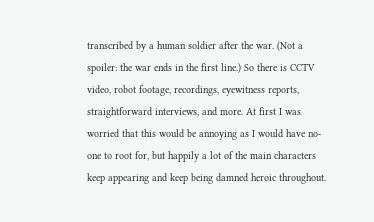transcribed by a human soldier after the war. (Not a spoiler: the war ends in the first line.) So there is CCTV video, robot footage, recordings, eyewitness reports, straightforward interviews, and more. At first I was worried that this would be annoying as I would have no-one to root for, but happily a lot of the main characters keep appearing and keep being damned heroic throughout.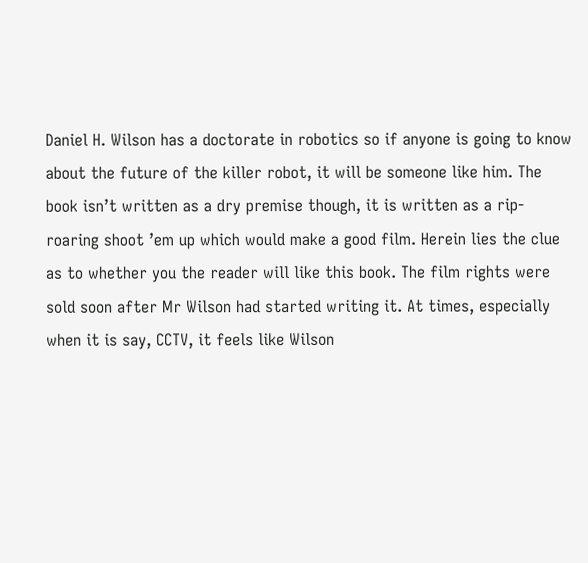Daniel H. Wilson has a doctorate in robotics so if anyone is going to know about the future of the killer robot, it will be someone like him. The book isn’t written as a dry premise though, it is written as a rip-roaring shoot ’em up which would make a good film. Herein lies the clue as to whether you the reader will like this book. The film rights were sold soon after Mr Wilson had started writing it. At times, especially when it is say, CCTV, it feels like Wilson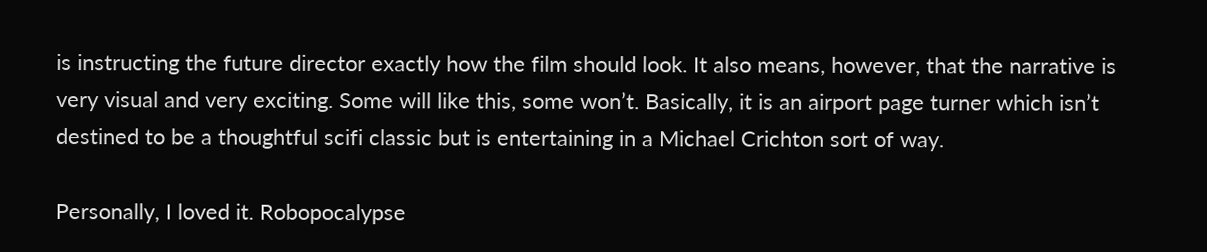is instructing the future director exactly how the film should look. It also means, however, that the narrative is very visual and very exciting. Some will like this, some won’t. Basically, it is an airport page turner which isn’t destined to be a thoughtful scifi classic but is entertaining in a Michael Crichton sort of way.

Personally, I loved it. Robopocalypse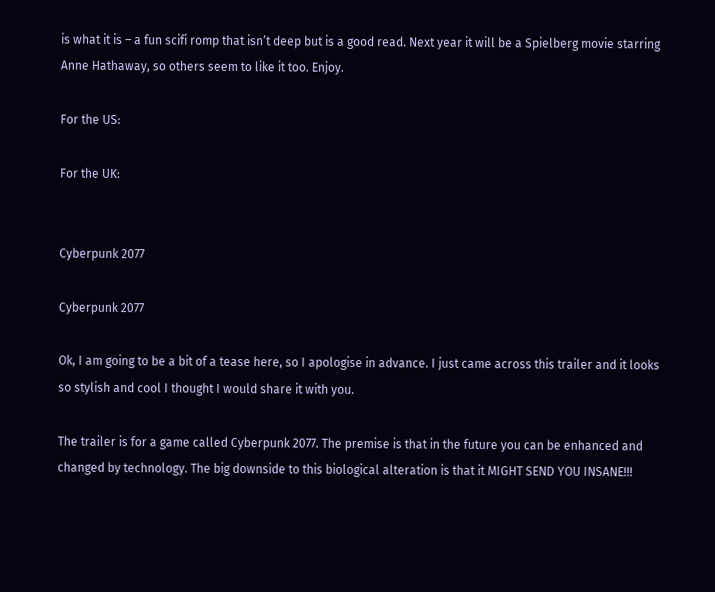is what it is – a fun scifi romp that isn’t deep but is a good read. Next year it will be a Spielberg movie starring Anne Hathaway, so others seem to like it too. Enjoy.

For the US:

For the UK:


Cyberpunk 2077

Cyberpunk 2077

Ok, I am going to be a bit of a tease here, so I apologise in advance. I just came across this trailer and it looks so stylish and cool I thought I would share it with you.

The trailer is for a game called Cyberpunk 2077. The premise is that in the future you can be enhanced and changed by technology. The big downside to this biological alteration is that it MIGHT SEND YOU INSANE!!!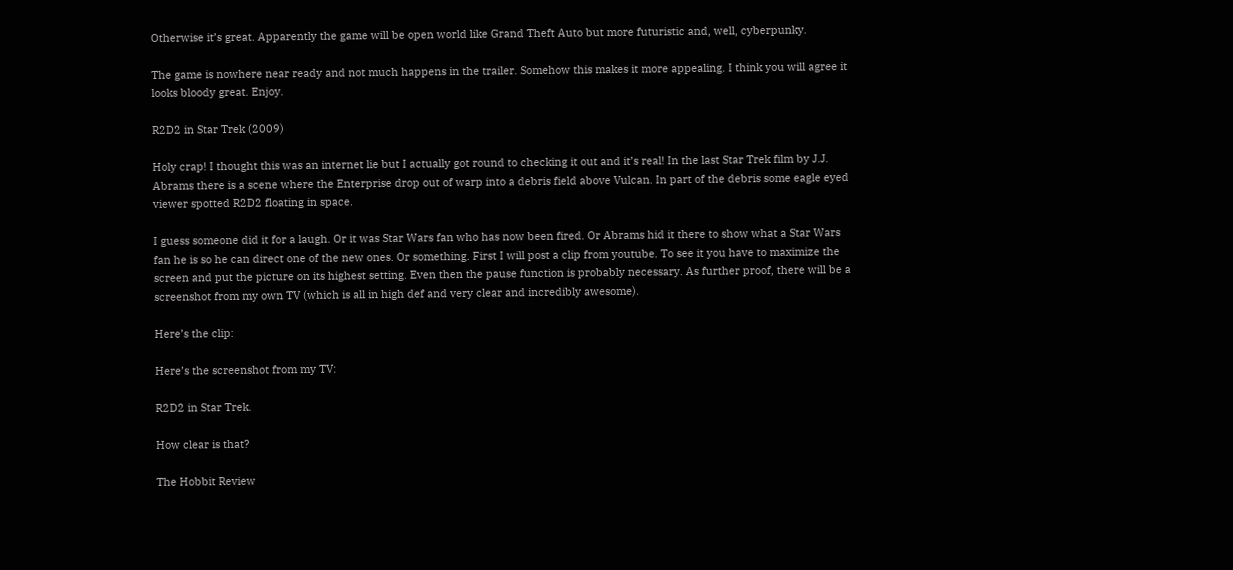Otherwise it’s great. Apparently the game will be open world like Grand Theft Auto but more futuristic and, well, cyberpunky.

The game is nowhere near ready and not much happens in the trailer. Somehow this makes it more appealing. I think you will agree it looks bloody great. Enjoy.

R2D2 in Star Trek (2009)

Holy crap! I thought this was an internet lie but I actually got round to checking it out and it’s real! In the last Star Trek film by J.J. Abrams there is a scene where the Enterprise drop out of warp into a debris field above Vulcan. In part of the debris some eagle eyed viewer spotted R2D2 floating in space.

I guess someone did it for a laugh. Or it was Star Wars fan who has now been fired. Or Abrams hid it there to show what a Star Wars fan he is so he can direct one of the new ones. Or something. First I will post a clip from youtube. To see it you have to maximize the screen and put the picture on its highest setting. Even then the pause function is probably necessary. As further proof, there will be a screenshot from my own TV (which is all in high def and very clear and incredibly awesome).

Here’s the clip:

Here’s the screenshot from my TV:

R2D2 in Star Trek.

How clear is that?

The Hobbit Review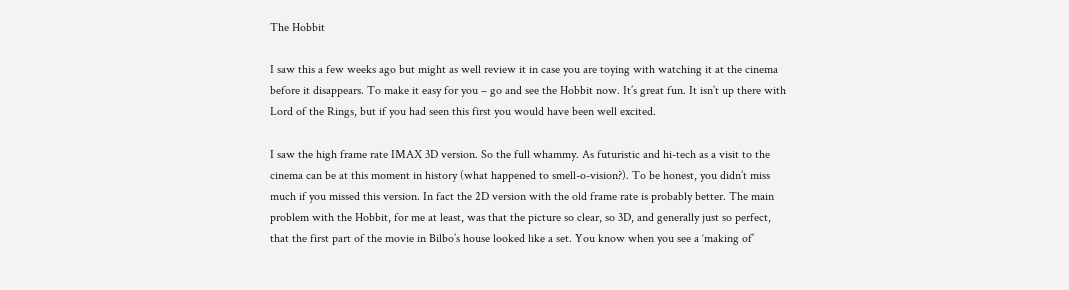The Hobbit

I saw this a few weeks ago but might as well review it in case you are toying with watching it at the cinema before it disappears. To make it easy for you – go and see the Hobbit now. It’s great fun. It isn’t up there with Lord of the Rings, but if you had seen this first you would have been well excited.

I saw the high frame rate IMAX 3D version. So the full whammy. As futuristic and hi-tech as a visit to the cinema can be at this moment in history (what happened to smell-o-vision?). To be honest, you didn’t miss much if you missed this version. In fact the 2D version with the old frame rate is probably better. The main problem with the Hobbit, for me at least, was that the picture so clear, so 3D, and generally just so perfect, that the first part of the movie in Bilbo’s house looked like a set. You know when you see a ‘making of’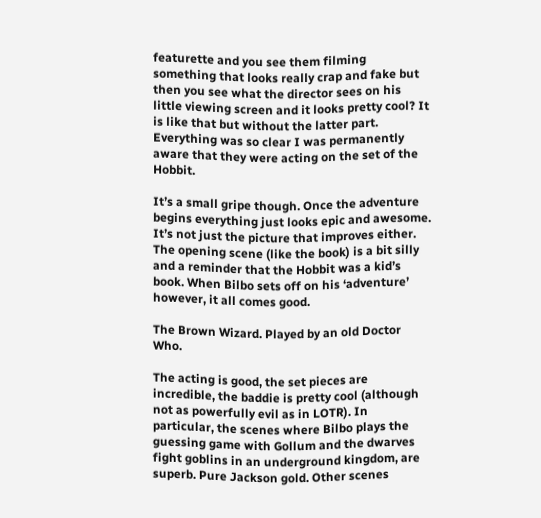featurette and you see them filming something that looks really crap and fake but then you see what the director sees on his little viewing screen and it looks pretty cool? It is like that but without the latter part. Everything was so clear I was permanently aware that they were acting on the set of the Hobbit.

It’s a small gripe though. Once the adventure begins everything just looks epic and awesome. It’s not just the picture that improves either. The opening scene (like the book) is a bit silly and a reminder that the Hobbit was a kid’s book. When Bilbo sets off on his ‘adventure’ however, it all comes good.

The Brown Wizard. Played by an old Doctor Who.

The acting is good, the set pieces are incredible, the baddie is pretty cool (although not as powerfully evil as in LOTR). In particular, the scenes where Bilbo plays the guessing game with Gollum and the dwarves  fight goblins in an underground kingdom, are superb. Pure Jackson gold. Other scenes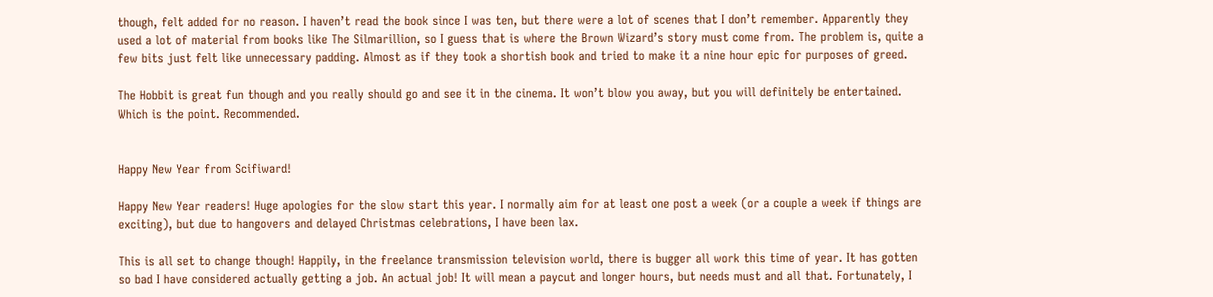though, felt added for no reason. I haven’t read the book since I was ten, but there were a lot of scenes that I don’t remember. Apparently they used a lot of material from books like The Silmarillion, so I guess that is where the Brown Wizard’s story must come from. The problem is, quite a few bits just felt like unnecessary padding. Almost as if they took a shortish book and tried to make it a nine hour epic for purposes of greed.

The Hobbit is great fun though and you really should go and see it in the cinema. It won’t blow you away, but you will definitely be entertained. Which is the point. Recommended.


Happy New Year from Scifiward!

Happy New Year readers! Huge apologies for the slow start this year. I normally aim for at least one post a week (or a couple a week if things are exciting), but due to hangovers and delayed Christmas celebrations, I have been lax.

This is all set to change though! Happily, in the freelance transmission television world, there is bugger all work this time of year. It has gotten so bad I have considered actually getting a job. An actual job! It will mean a paycut and longer hours, but needs must and all that. Fortunately, I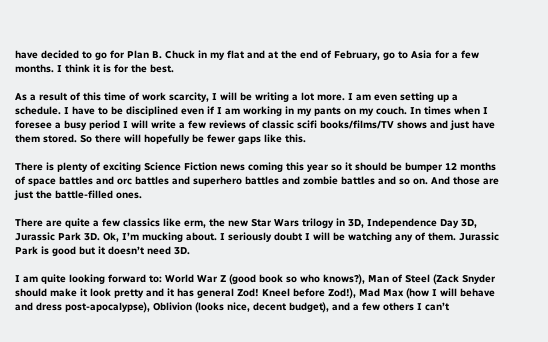have decided to go for Plan B. Chuck in my flat and at the end of February, go to Asia for a few months. I think it is for the best.

As a result of this time of work scarcity, I will be writing a lot more. I am even setting up a schedule. I have to be disciplined even if I am working in my pants on my couch. In times when I foresee a busy period I will write a few reviews of classic scifi books/films/TV shows and just have them stored. So there will hopefully be fewer gaps like this.

There is plenty of exciting Science Fiction news coming this year so it should be bumper 12 months of space battles and orc battles and superhero battles and zombie battles and so on. And those are just the battle-filled ones.

There are quite a few classics like erm, the new Star Wars trilogy in 3D, Independence Day 3D, Jurassic Park 3D. Ok, I’m mucking about. I seriously doubt I will be watching any of them. Jurassic Park is good but it doesn’t need 3D.

I am quite looking forward to: World War Z (good book so who knows?), Man of Steel (Zack Snyder should make it look pretty and it has general Zod! Kneel before Zod!), Mad Max (how I will behave and dress post-apocalypse), Oblivion (looks nice, decent budget), and a few others I can’t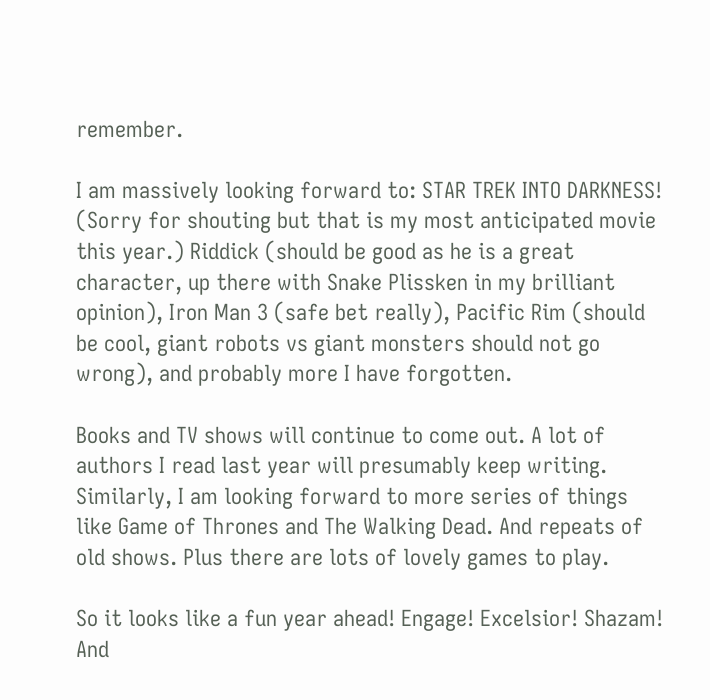remember.

I am massively looking forward to: STAR TREK INTO DARKNESS! (Sorry for shouting but that is my most anticipated movie this year.) Riddick (should be good as he is a great character, up there with Snake Plissken in my brilliant opinion), Iron Man 3 (safe bet really), Pacific Rim (should be cool, giant robots vs giant monsters should not go wrong), and probably more I have forgotten.

Books and TV shows will continue to come out. A lot of authors I read last year will presumably keep writing. Similarly, I am looking forward to more series of things like Game of Thrones and The Walking Dead. And repeats of old shows. Plus there are lots of lovely games to play.

So it looks like a fun year ahead! Engage! Excelsior! Shazam! And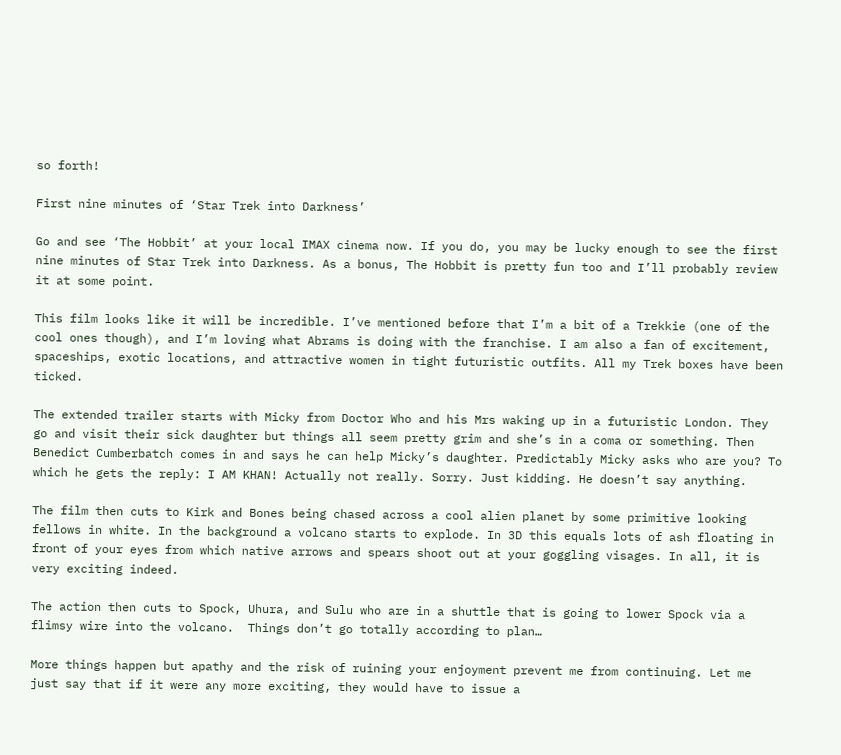so forth!

First nine minutes of ‘Star Trek into Darkness’

Go and see ‘The Hobbit’ at your local IMAX cinema now. If you do, you may be lucky enough to see the first nine minutes of Star Trek into Darkness. As a bonus, The Hobbit is pretty fun too and I’ll probably review it at some point.

This film looks like it will be incredible. I’ve mentioned before that I’m a bit of a Trekkie (one of the cool ones though), and I’m loving what Abrams is doing with the franchise. I am also a fan of excitement, spaceships, exotic locations, and attractive women in tight futuristic outfits. All my Trek boxes have been ticked.

The extended trailer starts with Micky from Doctor Who and his Mrs waking up in a futuristic London. They go and visit their sick daughter but things all seem pretty grim and she’s in a coma or something. Then Benedict Cumberbatch comes in and says he can help Micky’s daughter. Predictably Micky asks who are you? To which he gets the reply: I AM KHAN! Actually not really. Sorry. Just kidding. He doesn’t say anything.

The film then cuts to Kirk and Bones being chased across a cool alien planet by some primitive looking fellows in white. In the background a volcano starts to explode. In 3D this equals lots of ash floating in front of your eyes from which native arrows and spears shoot out at your goggling visages. In all, it is very exciting indeed.

The action then cuts to Spock, Uhura, and Sulu who are in a shuttle that is going to lower Spock via a flimsy wire into the volcano.  Things don’t go totally according to plan…

More things happen but apathy and the risk of ruining your enjoyment prevent me from continuing. Let me just say that if it were any more exciting, they would have to issue a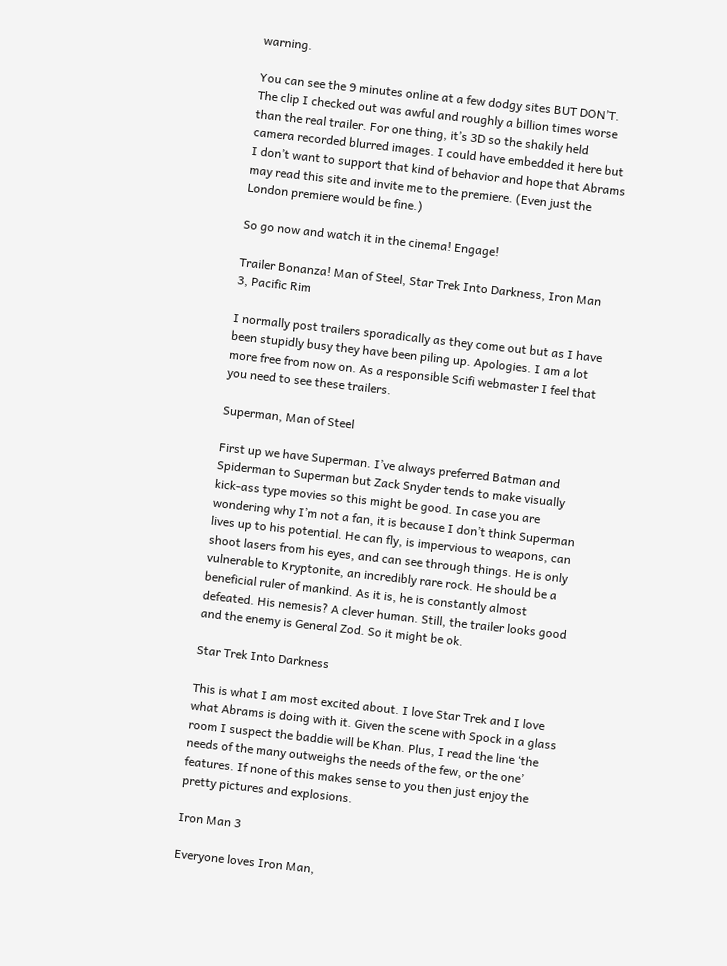warning.

You can see the 9 minutes online at a few dodgy sites BUT DON’T. The clip I checked out was awful and roughly a billion times worse than the real trailer. For one thing, it’s 3D so the shakily held camera recorded blurred images. I could have embedded it here but I don’t want to support that kind of behavior and hope that Abrams may read this site and invite me to the premiere. (Even just the London premiere would be fine.)

So go now and watch it in the cinema! Engage!

Trailer Bonanza! Man of Steel, Star Trek Into Darkness, Iron Man 3, Pacific Rim

I normally post trailers sporadically as they come out but as I have been stupidly busy they have been piling up. Apologies. I am a lot more free from now on. As a responsible Scifi webmaster I feel that you need to see these trailers.

Superman, Man of Steel

First up we have Superman. I’ve always preferred Batman and Spiderman to Superman but Zack Snyder tends to make visually kick-ass type movies so this might be good. In case you are wondering why I’m not a fan, it is because I don’t think Superman lives up to his potential. He can fly, is impervious to weapons, can shoot lasers from his eyes, and can see through things. He is only vulnerable to Kryptonite, an incredibly rare rock. He should be a beneficial ruler of mankind. As it is, he is constantly almost defeated. His nemesis? A clever human. Still, the trailer looks good and the enemy is General Zod. So it might be ok.

Star Trek Into Darkness

This is what I am most excited about. I love Star Trek and I love what Abrams is doing with it. Given the scene with Spock in a glass room I suspect the baddie will be Khan. Plus, I read the line ‘the needs of the many outweighs the needs of the few, or the one’ features. If none of this makes sense to you then just enjoy the pretty pictures and explosions.

Iron Man 3

Everyone loves Iron Man,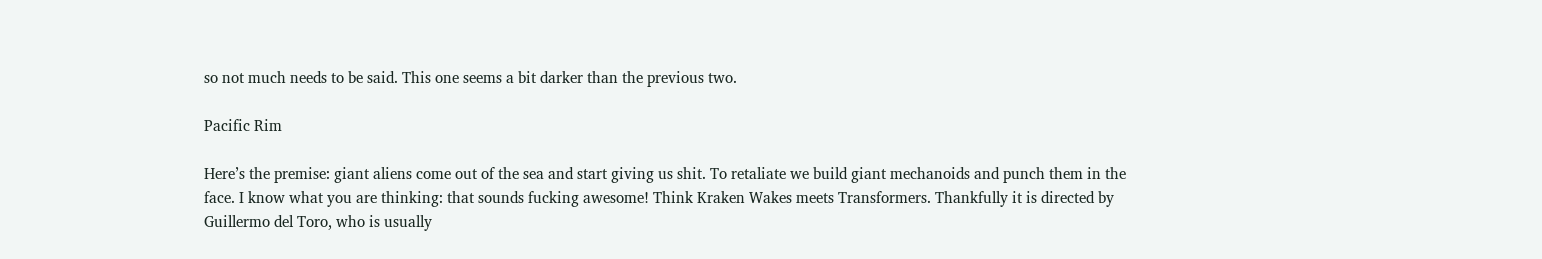so not much needs to be said. This one seems a bit darker than the previous two.

Pacific Rim

Here’s the premise: giant aliens come out of the sea and start giving us shit. To retaliate we build giant mechanoids and punch them in the face. I know what you are thinking: that sounds fucking awesome! Think Kraken Wakes meets Transformers. Thankfully it is directed by Guillermo del Toro, who is usually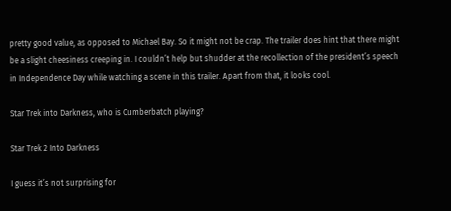pretty good value, as opposed to Michael Bay. So it might not be crap. The trailer does hint that there might be a slight cheesiness creeping in. I couldn’t help but shudder at the recollection of the president’s speech in Independence Day while watching a scene in this trailer. Apart from that, it looks cool.

Star Trek into Darkness, who is Cumberbatch playing?

Star Trek 2 Into Darkness

I guess it’s not surprising for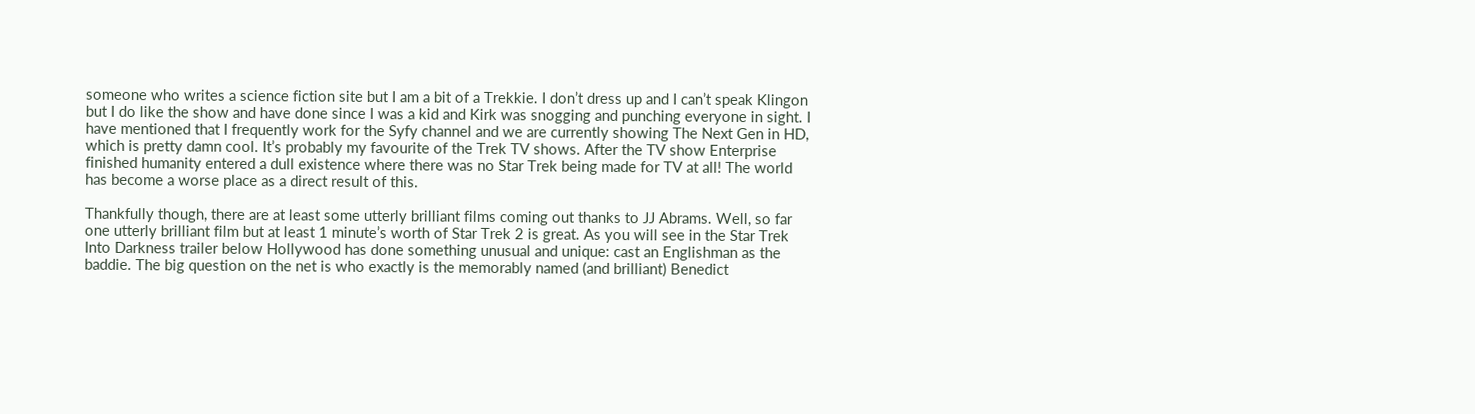someone who writes a science fiction site but I am a bit of a Trekkie. I don’t dress up and I can’t speak Klingon but I do like the show and have done since I was a kid and Kirk was snogging and punching everyone in sight. I have mentioned that I frequently work for the Syfy channel and we are currently showing The Next Gen in HD, which is pretty damn cool. It’s probably my favourite of the Trek TV shows. After the TV show Enterprise finished humanity entered a dull existence where there was no Star Trek being made for TV at all! The world has become a worse place as a direct result of this.

Thankfully though, there are at least some utterly brilliant films coming out thanks to JJ Abrams. Well, so far one utterly brilliant film but at least 1 minute’s worth of Star Trek 2 is great. As you will see in the Star Trek Into Darkness trailer below Hollywood has done something unusual and unique: cast an Englishman as the baddie. The big question on the net is who exactly is the memorably named (and brilliant) Benedict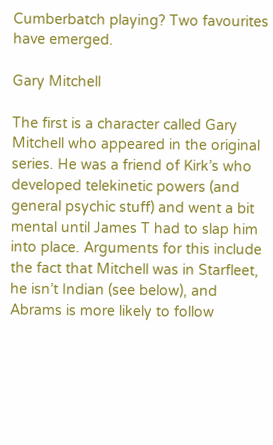Cumberbatch playing? Two favourites have emerged.

Gary Mitchell

The first is a character called Gary Mitchell who appeared in the original series. He was a friend of Kirk’s who developed telekinetic powers (and general psychic stuff) and went a bit mental until James T had to slap him into place. Arguments for this include the fact that Mitchell was in Starfleet, he isn’t Indian (see below), and Abrams is more likely to follow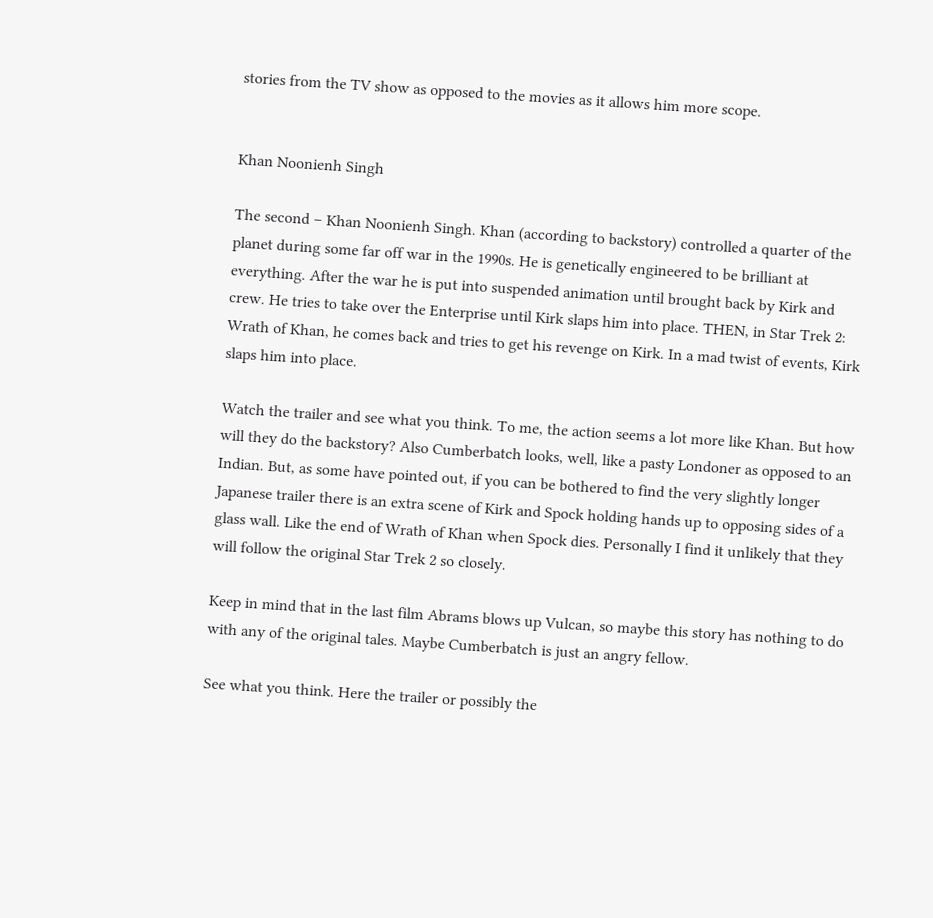stories from the TV show as opposed to the movies as it allows him more scope.


Khan Noonienh Singh

The second – Khan Noonienh Singh. Khan (according to backstory) controlled a quarter of the planet during some far off war in the 1990s. He is genetically engineered to be brilliant at everything. After the war he is put into suspended animation until brought back by Kirk and crew. He tries to take over the Enterprise until Kirk slaps him into place. THEN, in Star Trek 2: Wrath of Khan, he comes back and tries to get his revenge on Kirk. In a mad twist of events, Kirk slaps him into place.

Watch the trailer and see what you think. To me, the action seems a lot more like Khan. But how will they do the backstory? Also Cumberbatch looks, well, like a pasty Londoner as opposed to an Indian. But, as some have pointed out, if you can be bothered to find the very slightly longer Japanese trailer there is an extra scene of Kirk and Spock holding hands up to opposing sides of a glass wall. Like the end of Wrath of Khan when Spock dies. Personally I find it unlikely that they will follow the original Star Trek 2 so closely.

Keep in mind that in the last film Abrams blows up Vulcan, so maybe this story has nothing to do with any of the original tales. Maybe Cumberbatch is just an angry fellow.

See what you think. Here the trailer or possibly the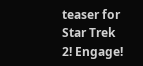teaser for Star Trek 2! Engage!